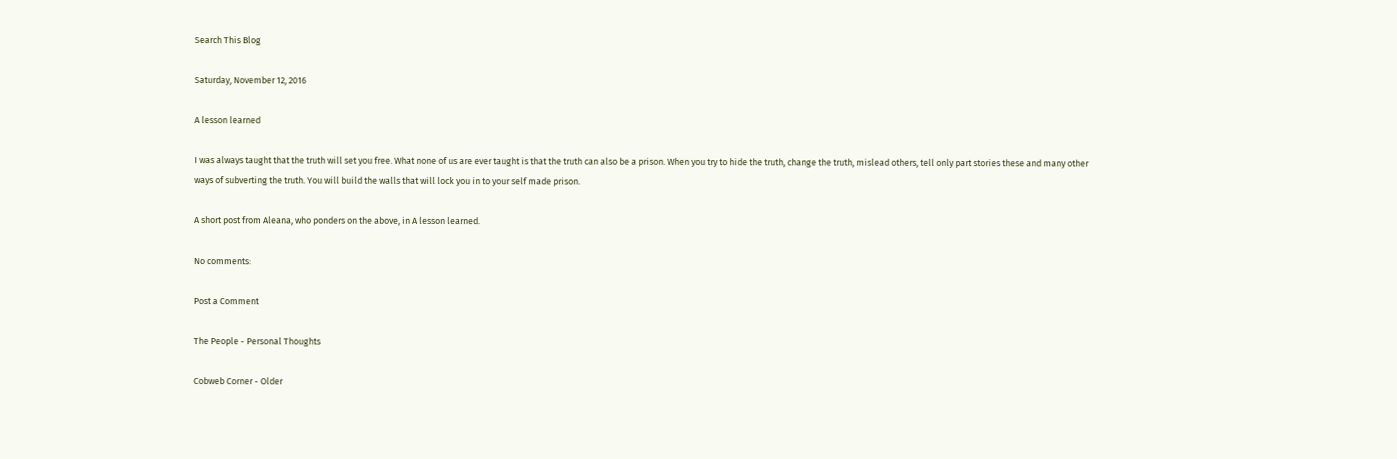Search This Blog

Saturday, November 12, 2016

A lesson learned

I was always taught that the truth will set you free. What none of us are ever taught is that the truth can also be a prison. When you try to hide the truth, change the truth, mislead others, tell only part stories these and many other ways of subverting the truth. You will build the walls that will lock you in to your self made prison.

A short post from Aleana, who ponders on the above, in A lesson learned.

No comments:

Post a Comment

The People - Personal Thoughts

Cobweb Corner - Older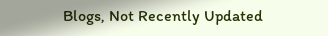Blogs, Not Recently Updated